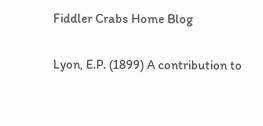Fiddler Crabs Home Blog

Lyon, E.P. (1899) A contribution to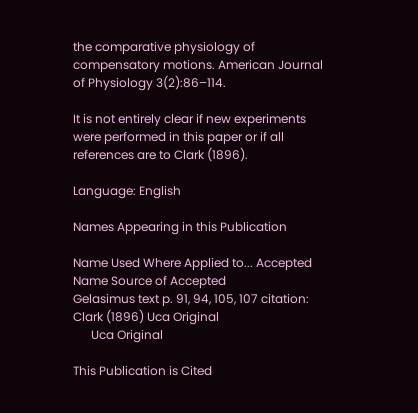the comparative physiology of compensatory motions. American Journal of Physiology 3(2):86–114.

It is not entirely clear if new experiments were performed in this paper or if all references are to Clark (1896).

Language: English

Names Appearing in this Publication

Name Used Where Applied to... Accepted Name Source of Accepted
Gelasimus text p. 91, 94, 105, 107 citation: Clark (1896) Uca Original
      Uca Original

This Publication is Cited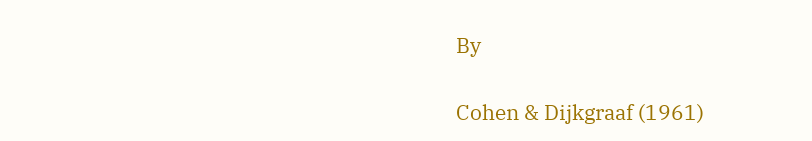By

Cohen & Dijkgraaf (1961)